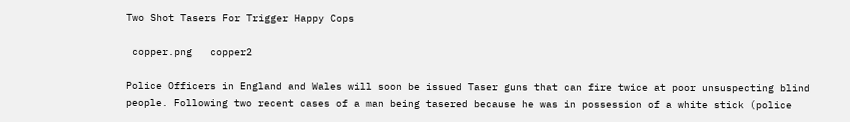Two Shot Tasers For Trigger Happy Cops

 copper.png   copper2

Police Officers in England and Wales will soon be issued Taser guns that can fire twice at poor unsuspecting blind people. Following two recent cases of a man being tasered because he was in possession of a white stick (police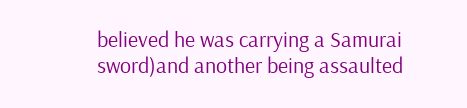believed he was carrying a Samurai sword)and another being assaulted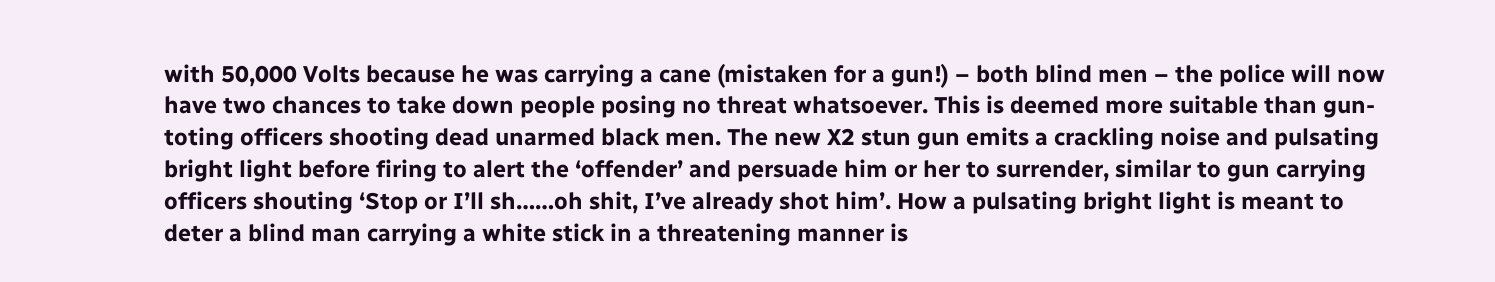with 50,000 Volts because he was carrying a cane (mistaken for a gun!) – both blind men – the police will now have two chances to take down people posing no threat whatsoever. This is deemed more suitable than gun-toting officers shooting dead unarmed black men. The new X2 stun gun emits a crackling noise and pulsating bright light before firing to alert the ‘offender’ and persuade him or her to surrender, similar to gun carrying officers shouting ‘Stop or I’ll sh……oh shit, I’ve already shot him’. How a pulsating bright light is meant to deter a blind man carrying a white stick in a threatening manner is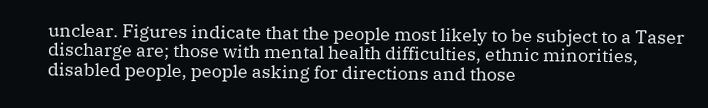unclear. Figures indicate that the people most likely to be subject to a Taser discharge are; those with mental health difficulties, ethnic minorities, disabled people, people asking for directions and those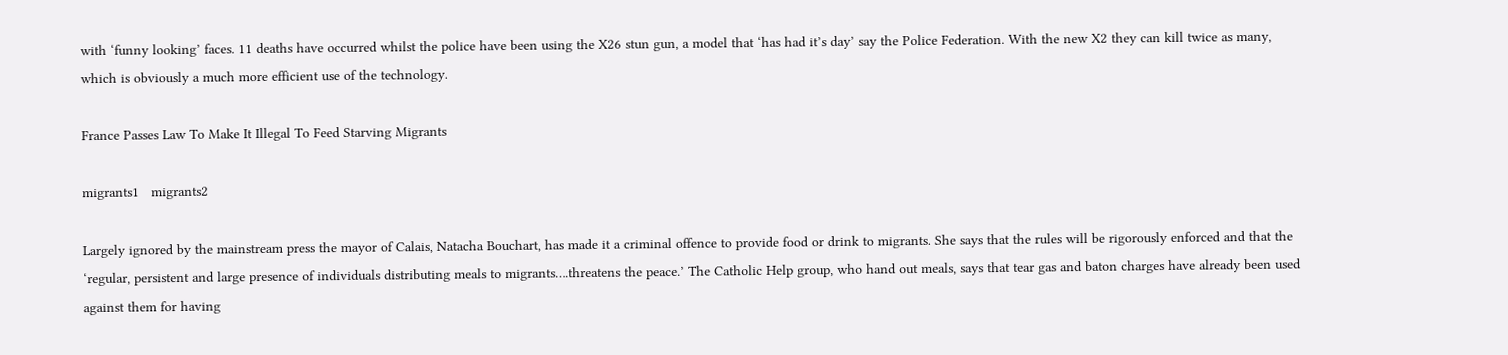with ‘funny looking’ faces. 11 deaths have occurred whilst the police have been using the X26 stun gun, a model that ‘has had it’s day’ say the Police Federation. With the new X2 they can kill twice as many, which is obviously a much more efficient use of the technology.

France Passes Law To Make It Illegal To Feed Starving Migrants

migrants1   migrants2

Largely ignored by the mainstream press the mayor of Calais, Natacha Bouchart, has made it a criminal offence to provide food or drink to migrants. She says that the rules will be rigorously enforced and that the ‘regular, persistent and large presence of individuals distributing meals to migrants….threatens the peace.’ The Catholic Help group, who hand out meals, says that tear gas and baton charges have already been used against them for having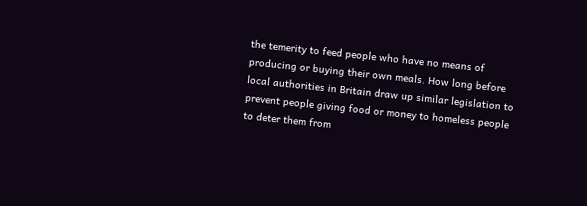the temerity to feed people who have no means of producing or buying their own meals. How long before local authorities in Britain draw up similar legislation to prevent people giving food or money to homeless people to deter them from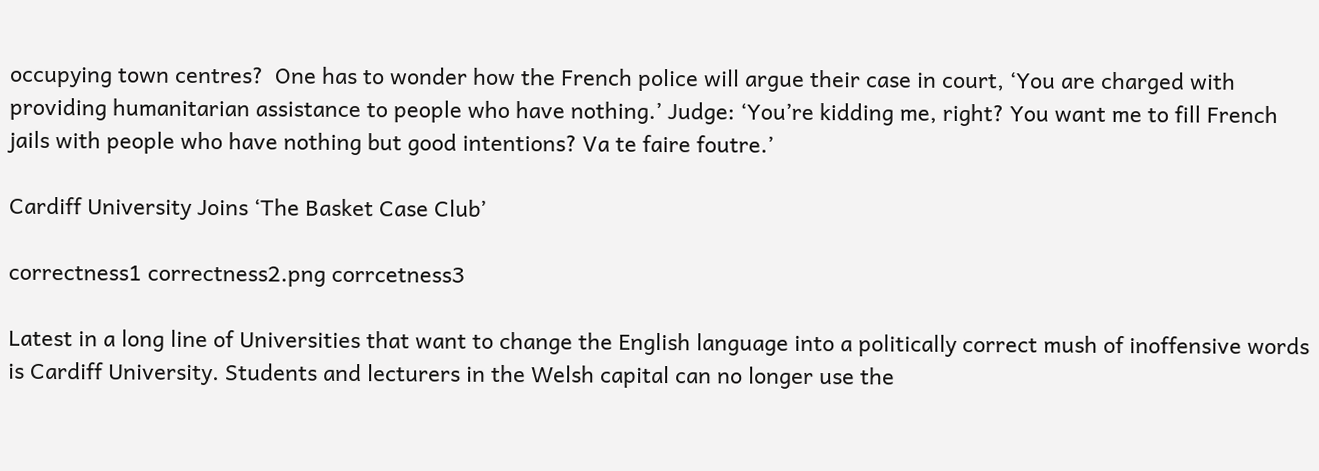occupying town centres?  One has to wonder how the French police will argue their case in court, ‘You are charged with providing humanitarian assistance to people who have nothing.’ Judge: ‘You’re kidding me, right? You want me to fill French jails with people who have nothing but good intentions? Va te faire foutre.’

Cardiff University Joins ‘The Basket Case Club’

correctness1 correctness2.png corrcetness3

Latest in a long line of Universities that want to change the English language into a politically correct mush of inoffensive words is Cardiff University. Students and lecturers in the Welsh capital can no longer use the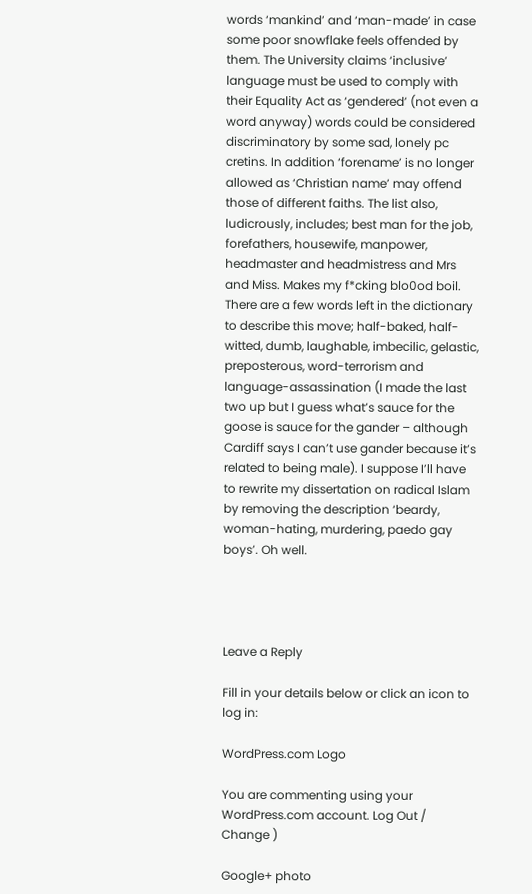words ‘mankind’ and ‘man-made’ in case some poor snowflake feels offended by them. The University claims ‘inclusive’ language must be used to comply with their Equality Act as ‘gendered’ (not even a word anyway) words could be considered discriminatory by some sad, lonely pc cretins. In addition ‘forename’ is no longer allowed as ‘Christian name’ may offend those of different faiths. The list also, ludicrously, includes; best man for the job, forefathers, housewife, manpower, headmaster and headmistress and Mrs and Miss. Makes my f*cking blo0od boil. There are a few words left in the dictionary to describe this move; half-baked, half-witted, dumb, laughable, imbecilic, gelastic, preposterous, word-terrorism and language-assassination (I made the last two up but I guess what’s sauce for the goose is sauce for the gander – although Cardiff says I can’t use gander because it’s related to being male). I suppose I’ll have to rewrite my dissertation on radical Islam by removing the description ‘beardy, woman-hating, murdering, paedo gay boys’. Oh well.




Leave a Reply

Fill in your details below or click an icon to log in:

WordPress.com Logo

You are commenting using your WordPress.com account. Log Out /  Change )

Google+ photo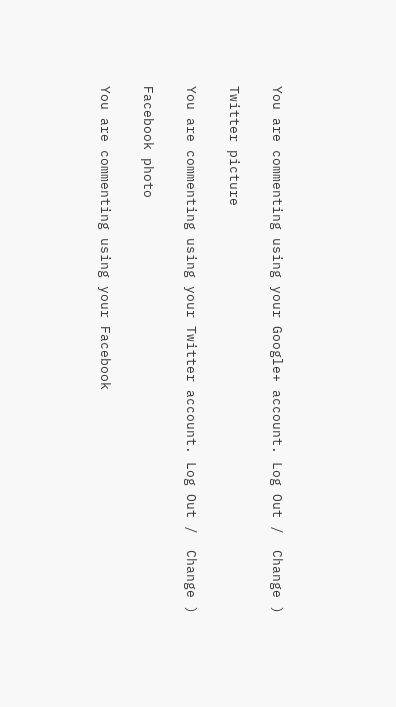You are commenting using your Google+ account. Log Out /  Change )

Twitter picture

You are commenting using your Twitter account. Log Out /  Change )

Facebook photo

You are commenting using your Facebook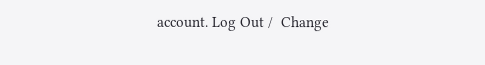account. Log Out /  Change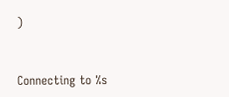)


Connecting to %s